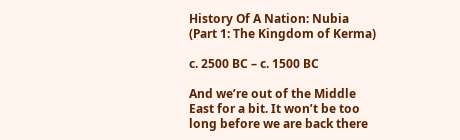History Of A Nation: Nubia (Part 1: The Kingdom of Kerma)

c. 2500 BC – c. 1500 BC

And we’re out of the Middle East for a bit. It won’t be too long before we are back there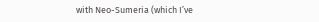with Neo-Sumeria (which I’ve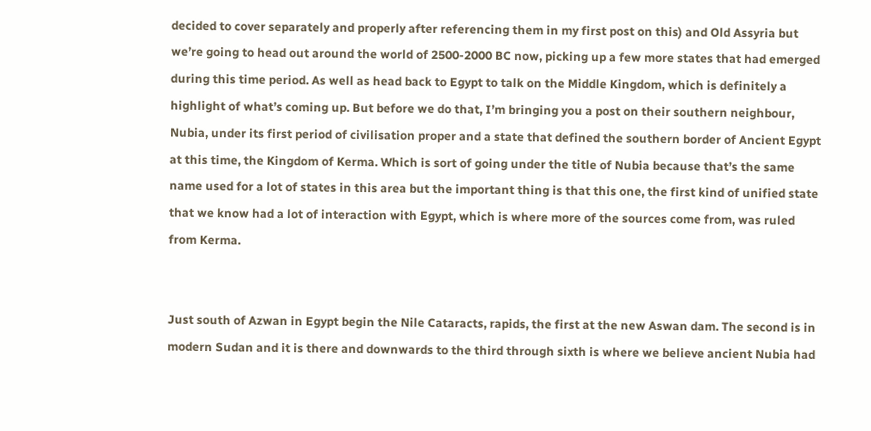decided to cover separately and properly after referencing them in my first post on this) and Old Assyria but we’re going to head out around the world of 2500-2000 BC now, picking up a few more states that had emerged during this time period. As well as head back to Egypt to talk on the Middle Kingdom, which is definitely a highlight of what’s coming up. But before we do that, I’m bringing you a post on their southern neighbour, Nubia, under its first period of civilisation proper and a state that defined the southern border of Ancient Egypt at this time, the Kingdom of Kerma. Which is sort of going under the title of Nubia because that’s the same name used for a lot of states in this area but the important thing is that this one, the first kind of unified state that we know had a lot of interaction with Egypt, which is where more of the sources come from, was ruled from Kerma.


Just south of Azwan in Egypt begin the Nile Cataracts, rapids, the first at the new Aswan dam. The second is in modern Sudan and it is there and downwards to the third through sixth is where we believe ancient Nubia had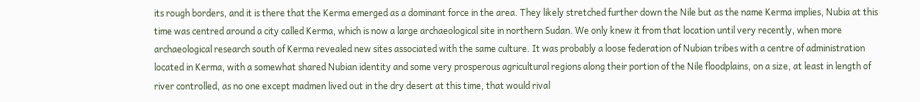its rough borders, and it is there that the Kerma emerged as a dominant force in the area. They likely stretched further down the Nile but as the name Kerma implies, Nubia at this time was centred around a city called Kerma, which is now a large archaeological site in northern Sudan. We only knew it from that location until very recently, when more archaeological research south of Kerma revealed new sites associated with the same culture. It was probably a loose federation of Nubian tribes with a centre of administration located in Kerma, with a somewhat shared Nubian identity and some very prosperous agricultural regions along their portion of the Nile floodplains, on a size, at least in length of river controlled, as no one except madmen lived out in the dry desert at this time, that would rival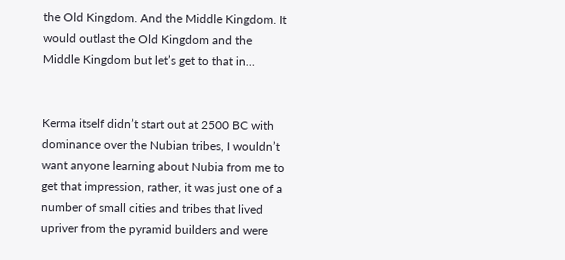the Old Kingdom. And the Middle Kingdom. It would outlast the Old Kingdom and the Middle Kingdom but let’s get to that in…


Kerma itself didn’t start out at 2500 BC with dominance over the Nubian tribes, I wouldn’t want anyone learning about Nubia from me to get that impression, rather, it was just one of a number of small cities and tribes that lived upriver from the pyramid builders and were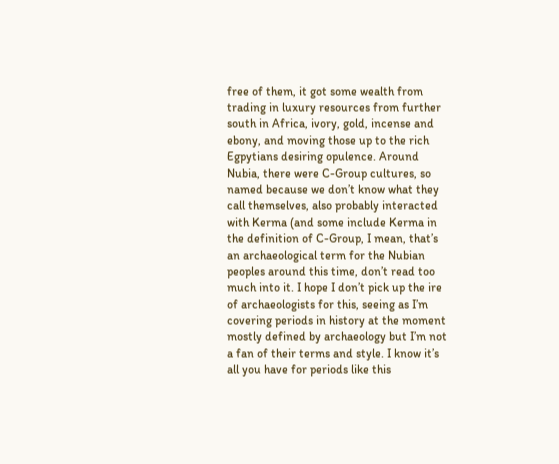free of them, it got some wealth from trading in luxury resources from further south in Africa, ivory, gold, incense and ebony, and moving those up to the rich Egpytians desiring opulence. Around Nubia, there were C-Group cultures, so named because we don’t know what they call themselves, also probably interacted with Kerma (and some include Kerma in the definition of C-Group, I mean, that’s an archaeological term for the Nubian peoples around this time, don’t read too much into it. I hope I don’t pick up the ire of archaeologists for this, seeing as I’m covering periods in history at the moment mostly defined by archaeology but I’m not a fan of their terms and style. I know it’s all you have for periods like this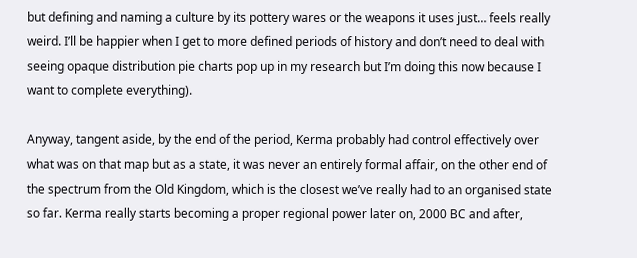but defining and naming a culture by its pottery wares or the weapons it uses just… feels really weird. I’ll be happier when I get to more defined periods of history and don’t need to deal with seeing opaque distribution pie charts pop up in my research but I’m doing this now because I want to complete everything).

Anyway, tangent aside, by the end of the period, Kerma probably had control effectively over what was on that map but as a state, it was never an entirely formal affair, on the other end of the spectrum from the Old Kingdom, which is the closest we’ve really had to an organised state so far. Kerma really starts becoming a proper regional power later on, 2000 BC and after,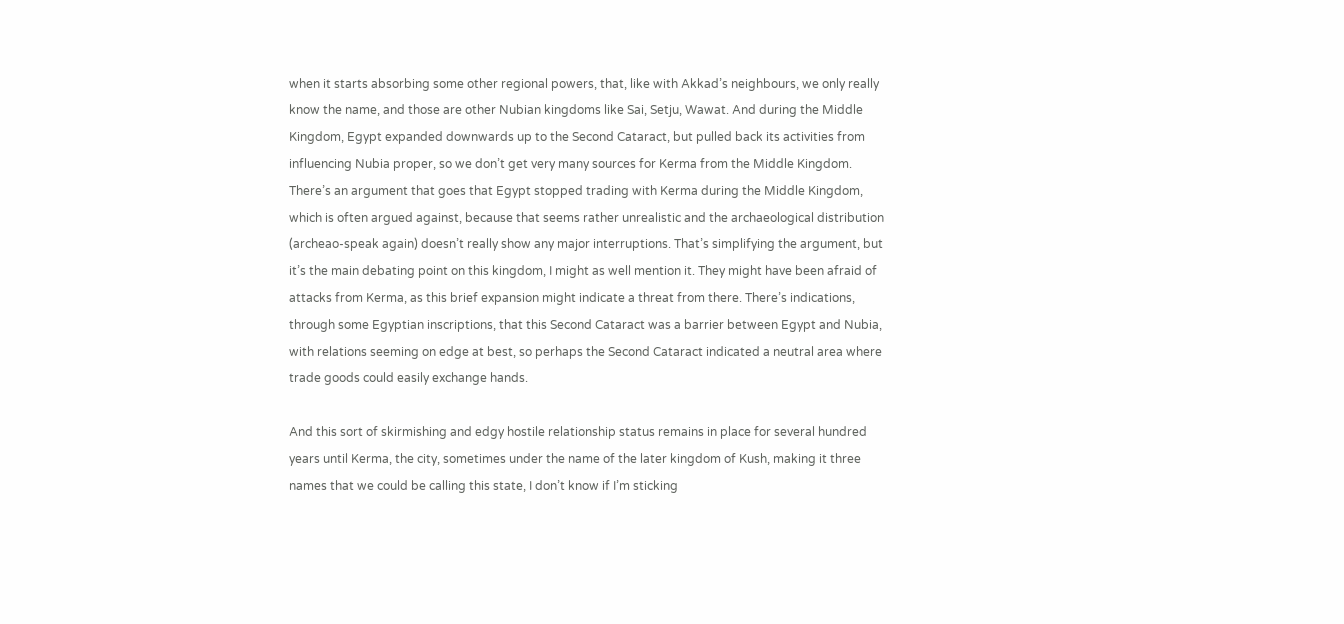when it starts absorbing some other regional powers, that, like with Akkad’s neighbours, we only really know the name, and those are other Nubian kingdoms like Sai, Setju, Wawat. And during the Middle Kingdom, Egypt expanded downwards up to the Second Cataract, but pulled back its activities from influencing Nubia proper, so we don’t get very many sources for Kerma from the Middle Kingdom. There’s an argument that goes that Egypt stopped trading with Kerma during the Middle Kingdom, which is often argued against, because that seems rather unrealistic and the archaeological distribution (archeao-speak again) doesn’t really show any major interruptions. That’s simplifying the argument, but it’s the main debating point on this kingdom, I might as well mention it. They might have been afraid of attacks from Kerma, as this brief expansion might indicate a threat from there. There’s indications, through some Egyptian inscriptions, that this Second Cataract was a barrier between Egypt and Nubia, with relations seeming on edge at best, so perhaps the Second Cataract indicated a neutral area where trade goods could easily exchange hands.

And this sort of skirmishing and edgy hostile relationship status remains in place for several hundred years until Kerma, the city, sometimes under the name of the later kingdom of Kush, making it three names that we could be calling this state, I don’t know if I’m sticking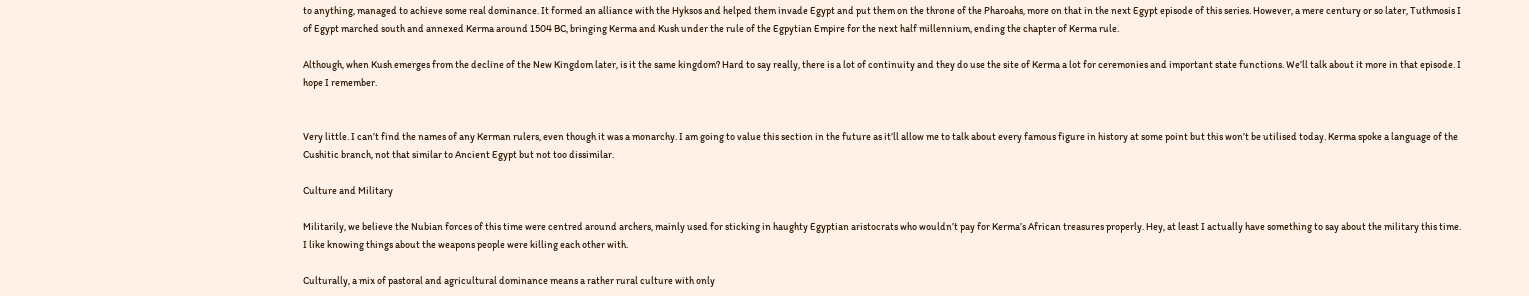to anything, managed to achieve some real dominance. It formed an alliance with the Hyksos and helped them invade Egypt and put them on the throne of the Pharoahs, more on that in the next Egypt episode of this series. However, a mere century or so later, Tuthmosis I of Egypt marched south and annexed Kerma around 1504 BC, bringing Kerma and Kush under the rule of the Egpytian Empire for the next half millennium, ending the chapter of Kerma rule.

Although, when Kush emerges from the decline of the New Kingdom later, is it the same kingdom? Hard to say really, there is a lot of continuity and they do use the site of Kerma a lot for ceremonies and important state functions. We’ll talk about it more in that episode. I hope I remember.


Very little. I can’t find the names of any Kerman rulers, even though it was a monarchy. I am going to value this section in the future as it’ll allow me to talk about every famous figure in history at some point but this won’t be utilised today. Kerma spoke a language of the Cushitic branch, not that similar to Ancient Egypt but not too dissimilar.

Culture and Military

Militarily, we believe the Nubian forces of this time were centred around archers, mainly used for sticking in haughty Egyptian aristocrats who wouldn’t pay for Kerma’s African treasures properly. Hey, at least I actually have something to say about the military this time. I like knowing things about the weapons people were killing each other with.

Culturally, a mix of pastoral and agricultural dominance means a rather rural culture with only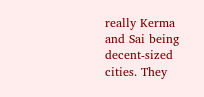really Kerma and Sai being decent-sized cities. They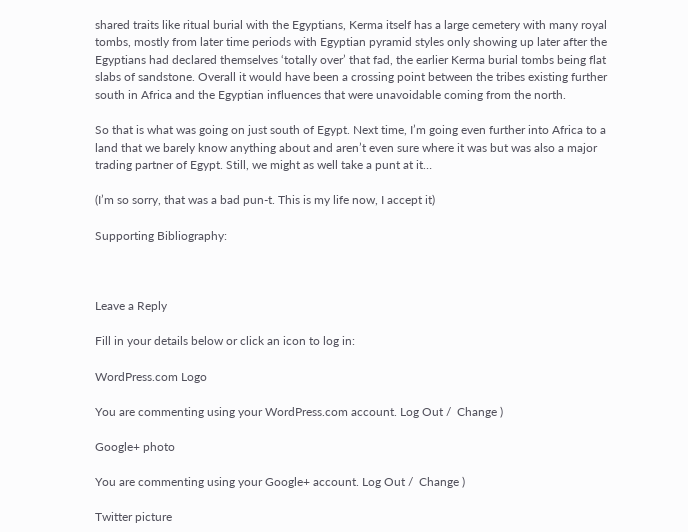shared traits like ritual burial with the Egyptians, Kerma itself has a large cemetery with many royal tombs, mostly from later time periods with Egyptian pyramid styles only showing up later after the Egyptians had declared themselves ‘totally over’ that fad, the earlier Kerma burial tombs being flat slabs of sandstone. Overall it would have been a crossing point between the tribes existing further south in Africa and the Egyptian influences that were unavoidable coming from the north.

So that is what was going on just south of Egypt. Next time, I’m going even further into Africa to a land that we barely know anything about and aren’t even sure where it was but was also a major trading partner of Egypt. Still, we might as well take a punt at it…

(I’m so sorry, that was a bad pun-t. This is my life now, I accept it)

Supporting Bibliography:



Leave a Reply

Fill in your details below or click an icon to log in:

WordPress.com Logo

You are commenting using your WordPress.com account. Log Out /  Change )

Google+ photo

You are commenting using your Google+ account. Log Out /  Change )

Twitter picture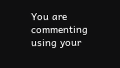You are commenting using your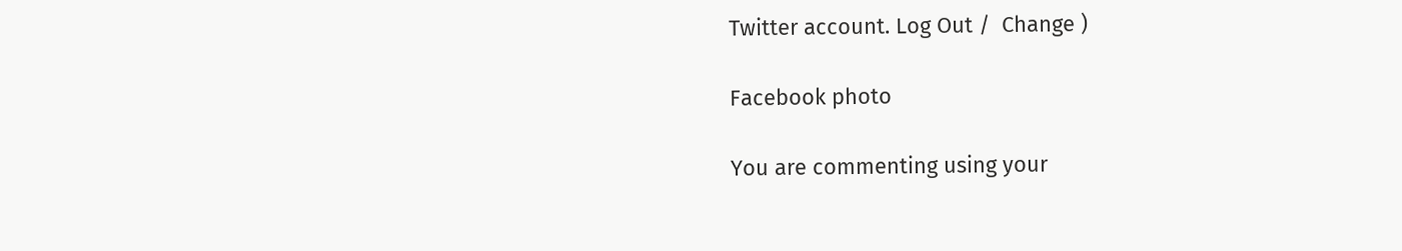Twitter account. Log Out /  Change )

Facebook photo

You are commenting using your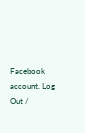Facebook account. Log Out /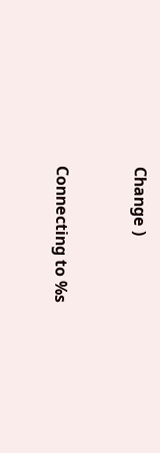Change )


Connecting to %s